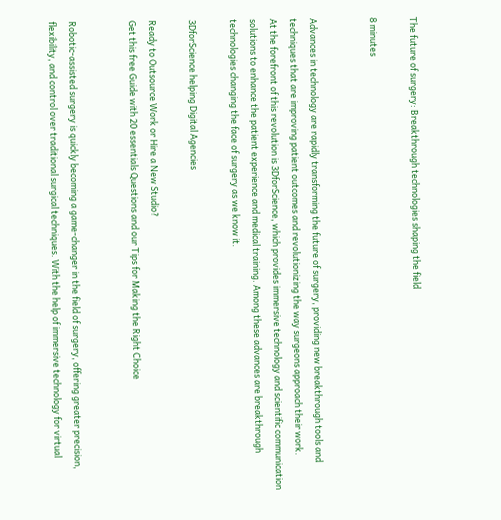The future of surgery: Breakthrough technologies shaping the field

8 minutes


Advances in technology are rapidly transforming the future of surgery, providing new breakthrough tools and techniques that are improving patient outcomes and revolutionizing the way surgeons approach their work.
At the forefront of this revolution is 3DforScience, which provides immersive technology and scientific communication solutions to enhance the patient experience and medical training. Among these advances are breakthrough technologies changing the face of surgery as we know it.

3DforScience helping Digital Agencies

Ready to Outsource Work or Hire a New Studio?
Get this free Guide with 20 essentials Questions and our Tips for Making the Right Choice


Robotic-assisted surgery is quickly becoming a game-changer in the field of surgery, offering greater precision, flexibility, and control over traditional surgical techniques. With the help of immersive technology for virtual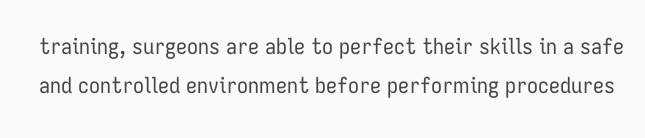training, surgeons are able to perfect their skills in a safe and controlled environment before performing procedures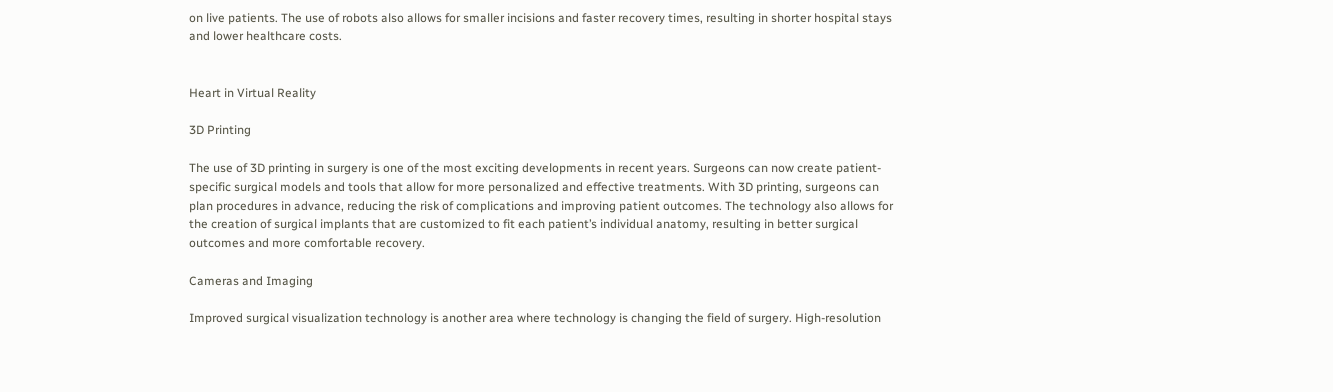on live patients. The use of robots also allows for smaller incisions and faster recovery times, resulting in shorter hospital stays and lower healthcare costs.


Heart in Virtual Reality

3D Printing

The use of 3D printing in surgery is one of the most exciting developments in recent years. Surgeons can now create patient-specific surgical models and tools that allow for more personalized and effective treatments. With 3D printing, surgeons can plan procedures in advance, reducing the risk of complications and improving patient outcomes. The technology also allows for the creation of surgical implants that are customized to fit each patient’s individual anatomy, resulting in better surgical outcomes and more comfortable recovery.

Cameras and Imaging

Improved surgical visualization technology is another area where technology is changing the field of surgery. High-resolution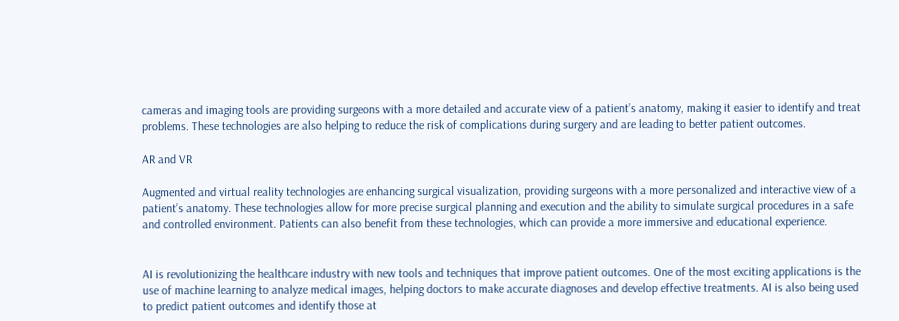cameras and imaging tools are providing surgeons with a more detailed and accurate view of a patient’s anatomy, making it easier to identify and treat problems. These technologies are also helping to reduce the risk of complications during surgery and are leading to better patient outcomes.

AR and VR

Augmented and virtual reality technologies are enhancing surgical visualization, providing surgeons with a more personalized and interactive view of a patient’s anatomy. These technologies allow for more precise surgical planning and execution and the ability to simulate surgical procedures in a safe and controlled environment. Patients can also benefit from these technologies, which can provide a more immersive and educational experience.


AI is revolutionizing the healthcare industry with new tools and techniques that improve patient outcomes. One of the most exciting applications is the use of machine learning to analyze medical images, helping doctors to make accurate diagnoses and develop effective treatments. AI is also being used to predict patient outcomes and identify those at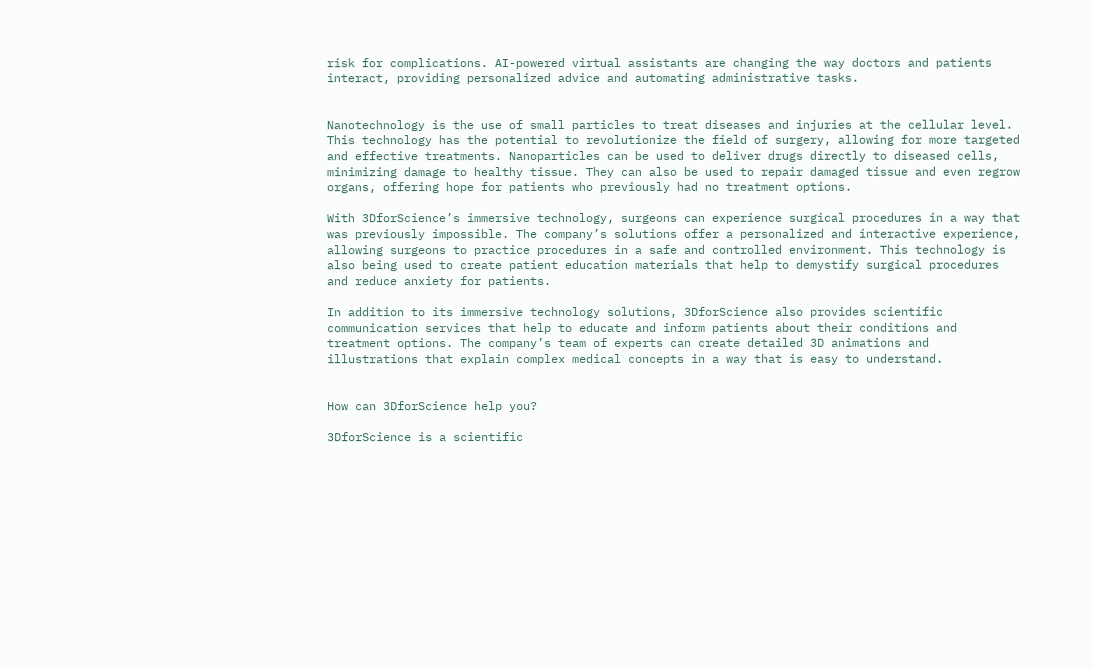risk for complications. AI-powered virtual assistants are changing the way doctors and patients interact, providing personalized advice and automating administrative tasks.


Nanotechnology is the use of small particles to treat diseases and injuries at the cellular level. This technology has the potential to revolutionize the field of surgery, allowing for more targeted and effective treatments. Nanoparticles can be used to deliver drugs directly to diseased cells, minimizing damage to healthy tissue. They can also be used to repair damaged tissue and even regrow organs, offering hope for patients who previously had no treatment options.

With 3DforScience’s immersive technology, surgeons can experience surgical procedures in a way that was previously impossible. The company’s solutions offer a personalized and interactive experience, allowing surgeons to practice procedures in a safe and controlled environment. This technology is also being used to create patient education materials that help to demystify surgical procedures and reduce anxiety for patients.

In addition to its immersive technology solutions, 3DforScience also provides scientific communication services that help to educate and inform patients about their conditions and treatment options. The company’s team of experts can create detailed 3D animations and illustrations that explain complex medical concepts in a way that is easy to understand.


How can 3DforScience help you?

3DforScience is a scientific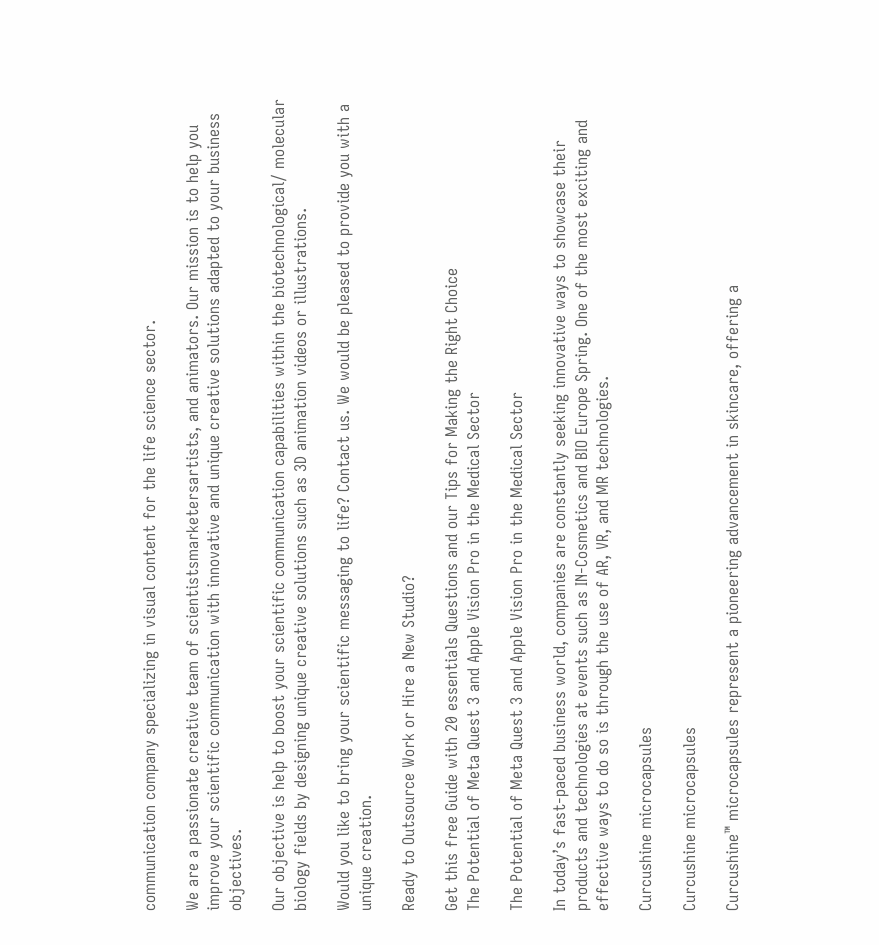communication company specializing in visual content for the life science sector.

We are a passionate creative team of scientistsmarketersartists, and animators. Our mission is to help you improve your scientific communication with innovative and unique creative solutions adapted to your business objectives.

Our objective is help to boost your scientific communication capabilities within the biotechnological/ molecular biology fields by designing unique creative solutions such as 3D animation videos or illustrations.

Would you like to bring your scientific messaging to life? Contact us. We would be pleased to provide you with a unique creation.

Ready to Outsource Work or Hire a New Studio?

Get this free Guide with 20 essentials Questions and our Tips for Making the Right Choice
The Potential of Meta Quest 3 and Apple Vision Pro in the Medical Sector

The Potential of Meta Quest 3 and Apple Vision Pro in the Medical Sector

In today’s fast-paced business world, companies are constantly seeking innovative ways to showcase their products and technologies at events such as IN-Cosmetics and BIO Europe Spring. One of the most exciting and effective ways to do so is through the use of AR, VR, and MR technologies.

Curcushine microcapsules

Curcushine microcapsules

Curcushine™ microcapsules represent a pioneering advancement in skincare, offering a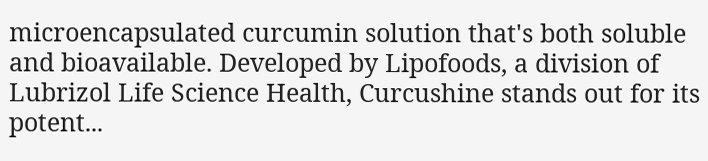microencapsulated curcumin solution that's both soluble and bioavailable. Developed by Lipofoods, a division of Lubrizol Life Science Health, Curcushine stands out for its potent...